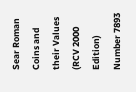Sear Roman Coins and their Values (RCV 2000 Edition) Number 7893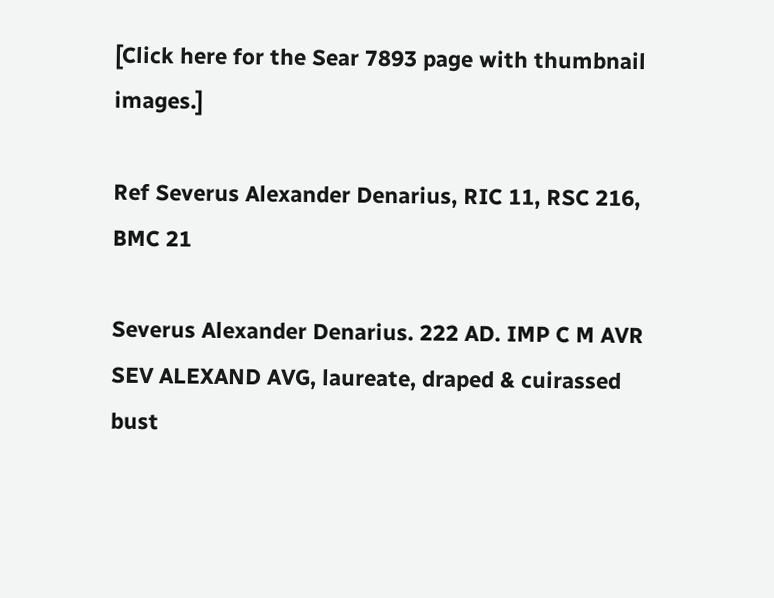[Click here for the Sear 7893 page with thumbnail images.]

Ref Severus Alexander Denarius, RIC 11, RSC 216, BMC 21

Severus Alexander Denarius. 222 AD. IMP C M AVR SEV ALEXAND AVG, laureate, draped & cuirassed bust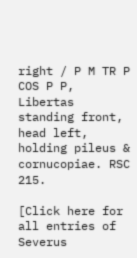right / P M TR P COS P P, Libertas standing front, head left, holding pileus & cornucopiae. RSC 215.

[Click here for all entries of Severus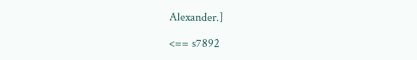Alexander.]

<== s7892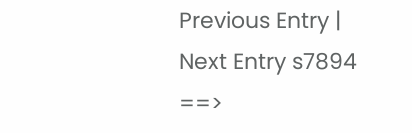Previous Entry | Next Entry s7894 ==>